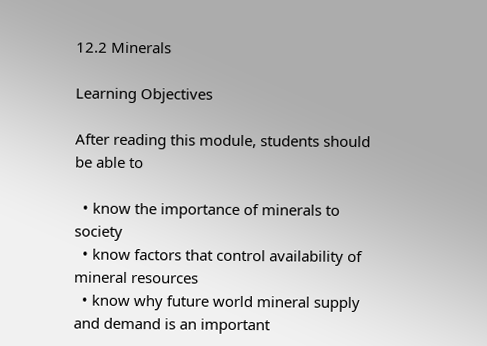12.2 Minerals

Learning Objectives

After reading this module, students should be able to

  • know the importance of minerals to society
  • know factors that control availability of mineral resources
  • know why future world mineral supply and demand is an important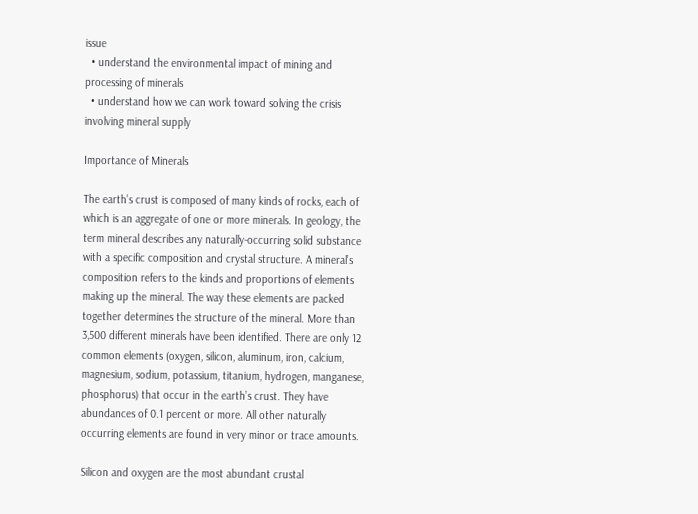issue
  • understand the environmental impact of mining and processing of minerals
  • understand how we can work toward solving the crisis involving mineral supply

Importance of Minerals

The earth’s crust is composed of many kinds of rocks, each of which is an aggregate of one or more minerals. In geology, the term mineral describes any naturally-occurring solid substance with a specific composition and crystal structure. A mineral’s composition refers to the kinds and proportions of elements making up the mineral. The way these elements are packed together determines the structure of the mineral. More than 3,500 different minerals have been identified. There are only 12 common elements (oxygen, silicon, aluminum, iron, calcium, magnesium, sodium, potassium, titanium, hydrogen, manganese, phosphorus) that occur in the earth’s crust. They have abundances of 0.1 percent or more. All other naturally occurring elements are found in very minor or trace amounts.

Silicon and oxygen are the most abundant crustal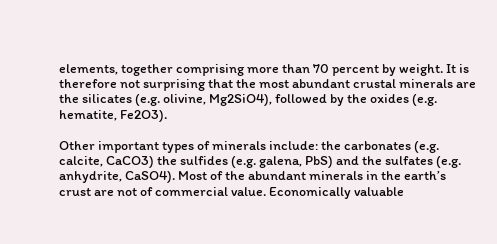elements, together comprising more than 70 percent by weight. It is therefore not surprising that the most abundant crustal minerals are the silicates (e.g. olivine, Mg2SiO4), followed by the oxides (e.g. hematite, Fe2O3).

Other important types of minerals include: the carbonates (e.g. calcite, CaCO3) the sulfides (e.g. galena, PbS) and the sulfates (e.g. anhydrite, CaSO4). Most of the abundant minerals in the earth’s crust are not of commercial value. Economically valuable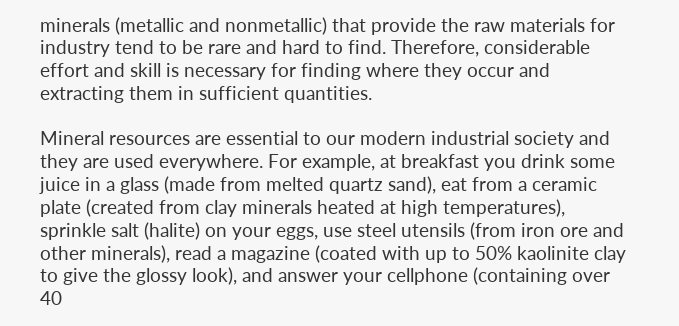minerals (metallic and nonmetallic) that provide the raw materials for industry tend to be rare and hard to find. Therefore, considerable effort and skill is necessary for finding where they occur and extracting them in sufficient quantities.

Mineral resources are essential to our modern industrial society and they are used everywhere. For example, at breakfast you drink some juice in a glass (made from melted quartz sand), eat from a ceramic plate (created from clay minerals heated at high temperatures), sprinkle salt (halite) on your eggs, use steel utensils (from iron ore and other minerals), read a magazine (coated with up to 50% kaolinite clay to give the glossy look), and answer your cellphone (containing over 40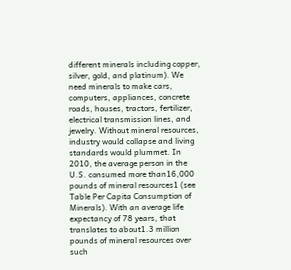different minerals including copper, silver, gold, and platinum). We need minerals to make cars, computers, appliances, concrete roads, houses, tractors, fertilizer, electrical transmission lines, and jewelry. Without mineral resources, industry would collapse and living standards would plummet. In 2010, the average person in the U.S. consumed more than16,000 pounds of mineral resources1 (see Table Per Capita Consumption of Minerals). With an average life expectancy of 78 years, that translates to about1.3 million pounds of mineral resources over such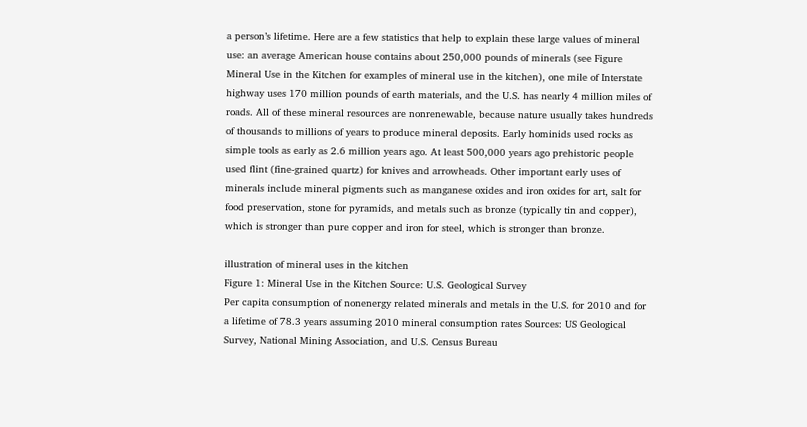a person’s lifetime. Here are a few statistics that help to explain these large values of mineral use: an average American house contains about 250,000 pounds of minerals (see Figure Mineral Use in the Kitchen for examples of mineral use in the kitchen), one mile of Interstate highway uses 170 million pounds of earth materials, and the U.S. has nearly 4 million miles of roads. All of these mineral resources are nonrenewable, because nature usually takes hundreds of thousands to millions of years to produce mineral deposits. Early hominids used rocks as simple tools as early as 2.6 million years ago. At least 500,000 years ago prehistoric people used flint (fine-grained quartz) for knives and arrowheads. Other important early uses of minerals include mineral pigments such as manganese oxides and iron oxides for art, salt for food preservation, stone for pyramids, and metals such as bronze (typically tin and copper), which is stronger than pure copper and iron for steel, which is stronger than bronze.

illustration of mineral uses in the kitchen
Figure 1: Mineral Use in the Kitchen Source: U.S. Geological Survey
Per capita consumption of nonenergy related minerals and metals in the U.S. for 2010 and for a lifetime of 78.3 years assuming 2010 mineral consumption rates Sources: US Geological Survey, National Mining Association, and U.S. Census Bureau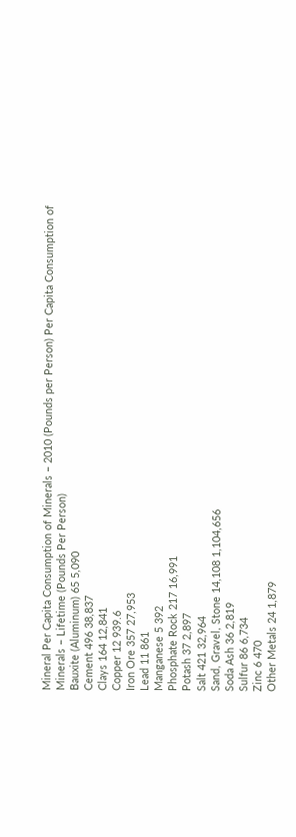Mineral Per Capita Consumption of Minerals – 2010 (Pounds per Person) Per Capita Consumption of Minerals – Lifetime (Pounds Per Person)
Bauxite (Aluminum) 65 5,090
Cement 496 38,837
Clays 164 12,841
Copper 12 939.6
Iron Ore 357 27,953
Lead 11 861
Manganese 5 392
Phosphate Rock 217 16,991
Potash 37 2,897
Salt 421 32,964
Sand, Gravel, Stone 14,108 1,104,656
Soda Ash 36 2,819
Sulfur 86 6,734
Zinc 6 470
Other Metals 24 1,879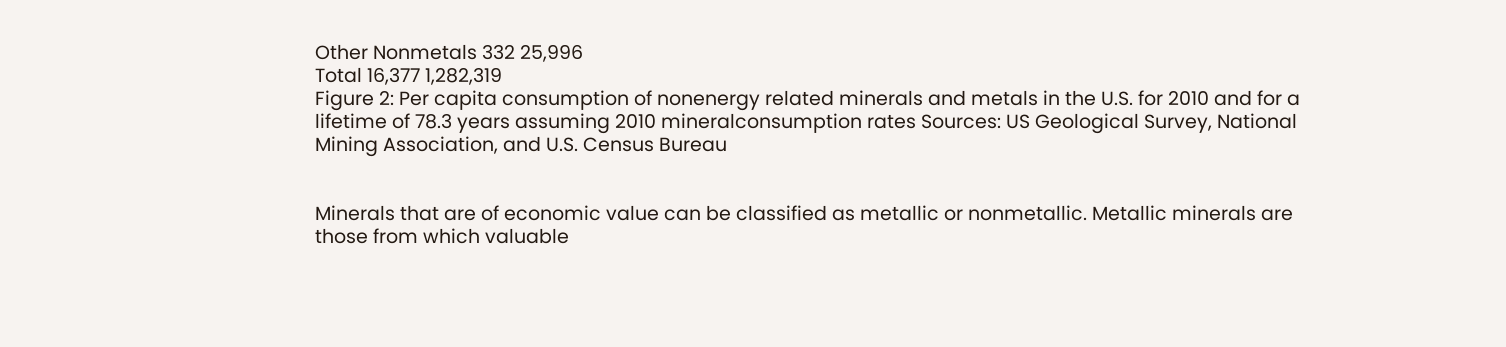Other Nonmetals 332 25,996
Total 16,377 1,282,319
Figure 2: Per capita consumption of nonenergy related minerals and metals in the U.S. for 2010 and for a lifetime of 78.3 years assuming 2010 mineralconsumption rates Sources: US Geological Survey, National Mining Association, and U.S. Census Bureau


Minerals that are of economic value can be classified as metallic or nonmetallic. Metallic minerals are those from which valuable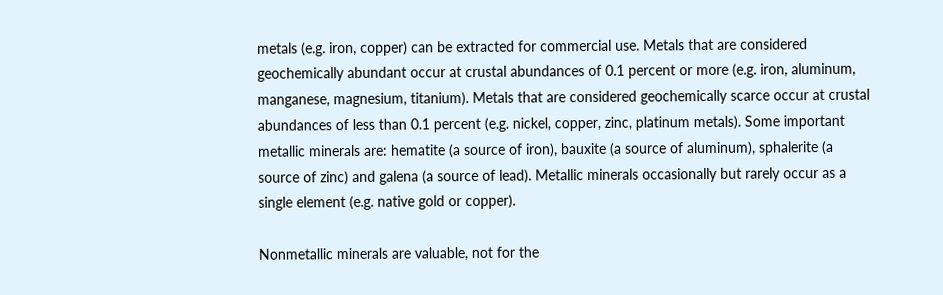metals (e.g. iron, copper) can be extracted for commercial use. Metals that are considered geochemically abundant occur at crustal abundances of 0.1 percent or more (e.g. iron, aluminum, manganese, magnesium, titanium). Metals that are considered geochemically scarce occur at crustal abundances of less than 0.1 percent (e.g. nickel, copper, zinc, platinum metals). Some important metallic minerals are: hematite (a source of iron), bauxite (a source of aluminum), sphalerite (a source of zinc) and galena (a source of lead). Metallic minerals occasionally but rarely occur as a single element (e.g. native gold or copper).

Nonmetallic minerals are valuable, not for the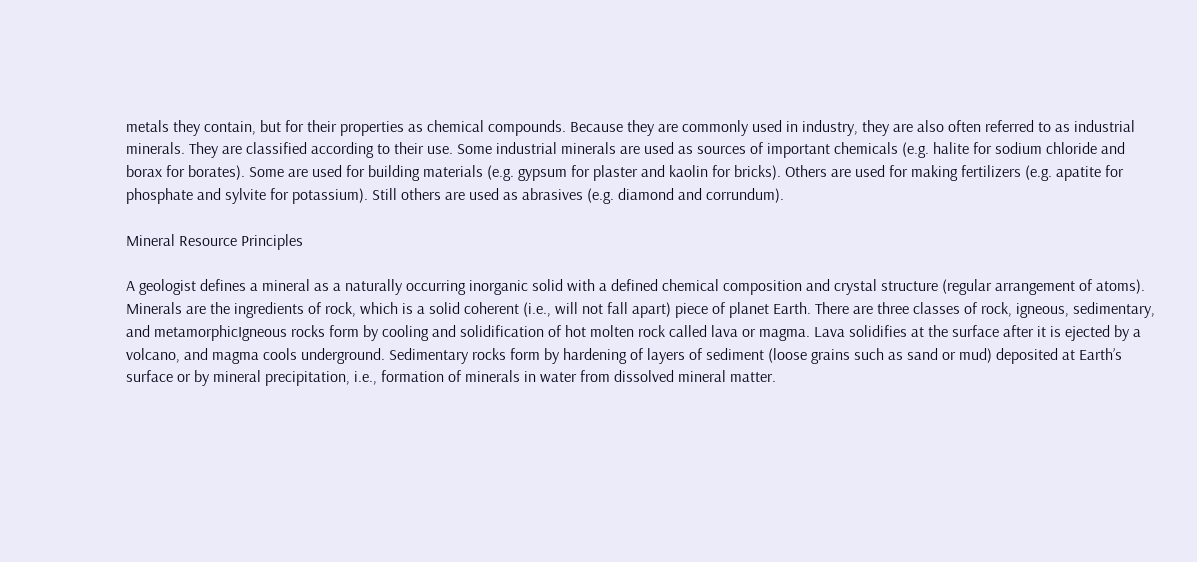metals they contain, but for their properties as chemical compounds. Because they are commonly used in industry, they are also often referred to as industrial minerals. They are classified according to their use. Some industrial minerals are used as sources of important chemicals (e.g. halite for sodium chloride and borax for borates). Some are used for building materials (e.g. gypsum for plaster and kaolin for bricks). Others are used for making fertilizers (e.g. apatite for phosphate and sylvite for potassium). Still others are used as abrasives (e.g. diamond and corrundum).

Mineral Resource Principles

A geologist defines a mineral as a naturally occurring inorganic solid with a defined chemical composition and crystal structure (regular arrangement of atoms). Minerals are the ingredients of rock, which is a solid coherent (i.e., will not fall apart) piece of planet Earth. There are three classes of rock, igneous, sedimentary, and metamorphicIgneous rocks form by cooling and solidification of hot molten rock called lava or magma. Lava solidifies at the surface after it is ejected by a volcano, and magma cools underground. Sedimentary rocks form by hardening of layers of sediment (loose grains such as sand or mud) deposited at Earth’s surface or by mineral precipitation, i.e., formation of minerals in water from dissolved mineral matter.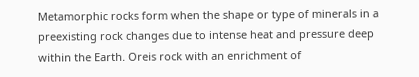Metamorphic rocks form when the shape or type of minerals in a preexisting rock changes due to intense heat and pressure deep within the Earth. Oreis rock with an enrichment of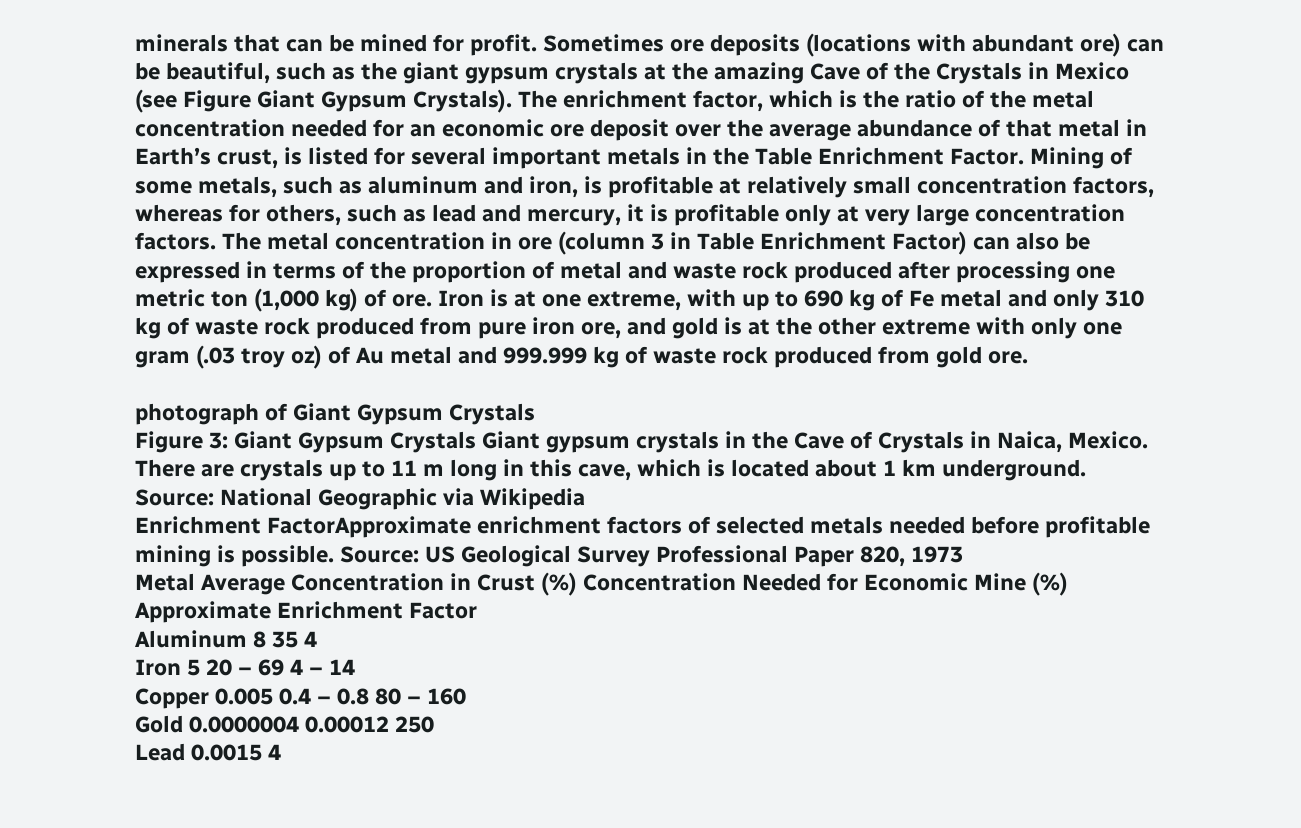minerals that can be mined for profit. Sometimes ore deposits (locations with abundant ore) can be beautiful, such as the giant gypsum crystals at the amazing Cave of the Crystals in Mexico (see Figure Giant Gypsum Crystals). The enrichment factor, which is the ratio of the metal concentration needed for an economic ore deposit over the average abundance of that metal in Earth’s crust, is listed for several important metals in the Table Enrichment Factor. Mining of some metals, such as aluminum and iron, is profitable at relatively small concentration factors, whereas for others, such as lead and mercury, it is profitable only at very large concentration factors. The metal concentration in ore (column 3 in Table Enrichment Factor) can also be expressed in terms of the proportion of metal and waste rock produced after processing one metric ton (1,000 kg) of ore. Iron is at one extreme, with up to 690 kg of Fe metal and only 310 kg of waste rock produced from pure iron ore, and gold is at the other extreme with only one gram (.03 troy oz) of Au metal and 999.999 kg of waste rock produced from gold ore.

photograph of Giant Gypsum Crystals
Figure 3: Giant Gypsum Crystals Giant gypsum crystals in the Cave of Crystals in Naica, Mexico. There are crystals up to 11 m long in this cave, which is located about 1 km underground. Source: National Geographic via Wikipedia
Enrichment FactorApproximate enrichment factors of selected metals needed before profitable mining is possible. Source: US Geological Survey Professional Paper 820, 1973
Metal Average Concentration in Crust (%) Concentration Needed for Economic Mine (%) Approximate Enrichment Factor
Aluminum 8 35 4
Iron 5 20 – 69 4 – 14
Copper 0.005 0.4 – 0.8 80 – 160
Gold 0.0000004 0.00012 250
Lead 0.0015 4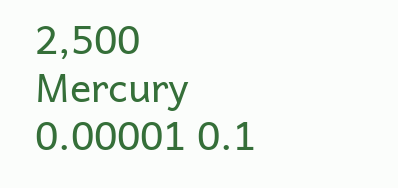2,500
Mercury 0.00001 0.1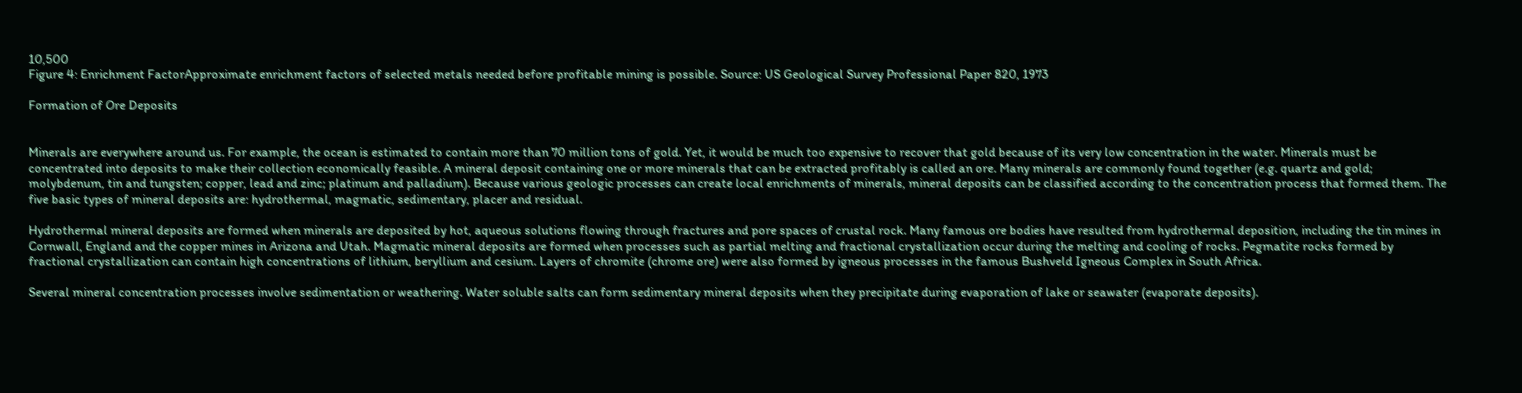10,500
Figure 4: Enrichment FactorApproximate enrichment factors of selected metals needed before profitable mining is possible. Source: US Geological Survey Professional Paper 820, 1973

Formation of Ore Deposits


Minerals are everywhere around us. For example, the ocean is estimated to contain more than 70 million tons of gold. Yet, it would be much too expensive to recover that gold because of its very low concentration in the water. Minerals must be concentrated into deposits to make their collection economically feasible. A mineral deposit containing one or more minerals that can be extracted profitably is called an ore. Many minerals are commonly found together (e.g. quartz and gold; molybdenum, tin and tungsten; copper, lead and zinc; platinum and palladium). Because various geologic processes can create local enrichments of minerals, mineral deposits can be classified according to the concentration process that formed them. The five basic types of mineral deposits are: hydrothermal, magmatic, sedimentary, placer and residual.

Hydrothermal mineral deposits are formed when minerals are deposited by hot, aqueous solutions flowing through fractures and pore spaces of crustal rock. Many famous ore bodies have resulted from hydrothermal deposition, including the tin mines in Cornwall, England and the copper mines in Arizona and Utah. Magmatic mineral deposits are formed when processes such as partial melting and fractional crystallization occur during the melting and cooling of rocks. Pegmatite rocks formed by fractional crystallization can contain high concentrations of lithium, beryllium and cesium. Layers of chromite (chrome ore) were also formed by igneous processes in the famous Bushveld Igneous Complex in South Africa.

Several mineral concentration processes involve sedimentation or weathering. Water soluble salts can form sedimentary mineral deposits when they precipitate during evaporation of lake or seawater (evaporate deposits).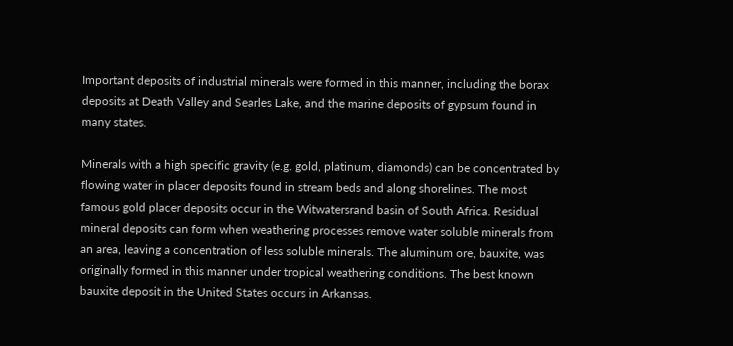Important deposits of industrial minerals were formed in this manner, including the borax deposits at Death Valley and Searles Lake, and the marine deposits of gypsum found in many states.

Minerals with a high specific gravity (e.g. gold, platinum, diamonds) can be concentrated by flowing water in placer deposits found in stream beds and along shorelines. The most famous gold placer deposits occur in the Witwatersrand basin of South Africa. Residual mineral deposits can form when weathering processes remove water soluble minerals from an area, leaving a concentration of less soluble minerals. The aluminum ore, bauxite, was originally formed in this manner under tropical weathering conditions. The best known bauxite deposit in the United States occurs in Arkansas.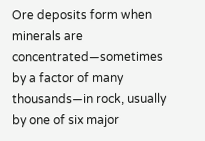Ore deposits form when minerals are concentrated—sometimes by a factor of many thousands—in rock, usually by one of six major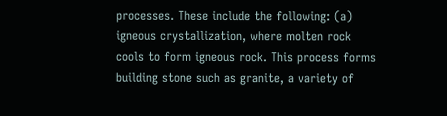processes. These include the following: (a) igneous crystallization, where molten rock cools to form igneous rock. This process forms building stone such as granite, a variety of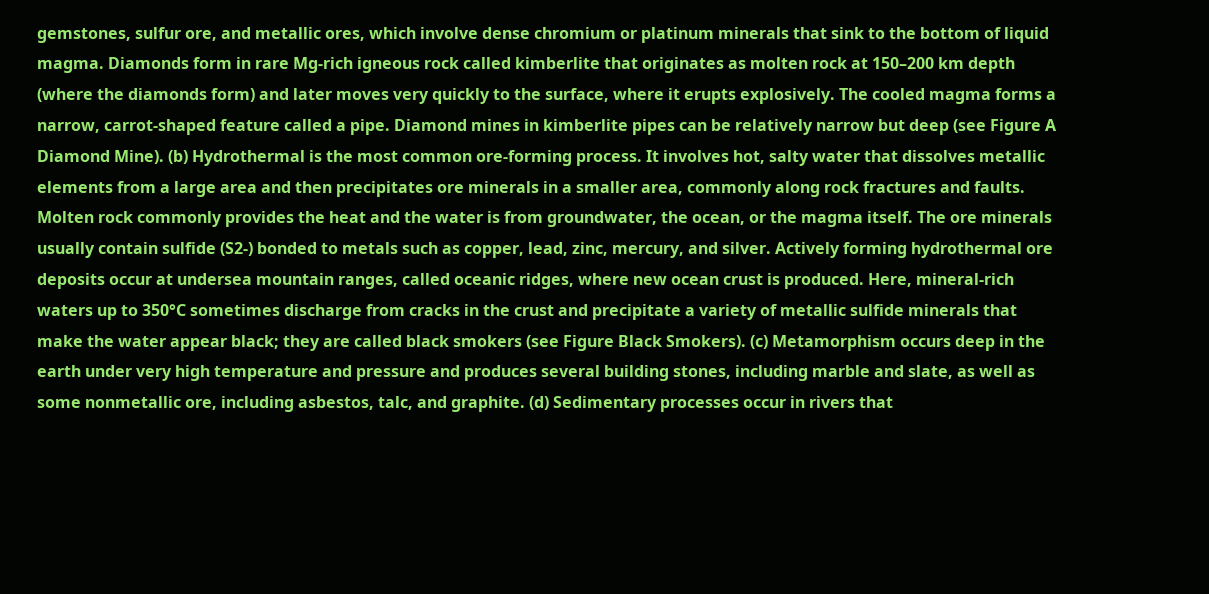gemstones, sulfur ore, and metallic ores, which involve dense chromium or platinum minerals that sink to the bottom of liquid magma. Diamonds form in rare Mg-rich igneous rock called kimberlite that originates as molten rock at 150–200 km depth (where the diamonds form) and later moves very quickly to the surface, where it erupts explosively. The cooled magma forms a narrow, carrot-shaped feature called a pipe. Diamond mines in kimberlite pipes can be relatively narrow but deep (see Figure A Diamond Mine). (b) Hydrothermal is the most common ore-forming process. It involves hot, salty water that dissolves metallic elements from a large area and then precipitates ore minerals in a smaller area, commonly along rock fractures and faults. Molten rock commonly provides the heat and the water is from groundwater, the ocean, or the magma itself. The ore minerals usually contain sulfide (S2-) bonded to metals such as copper, lead, zinc, mercury, and silver. Actively forming hydrothermal ore deposits occur at undersea mountain ranges, called oceanic ridges, where new ocean crust is produced. Here, mineral-rich waters up to 350°C sometimes discharge from cracks in the crust and precipitate a variety of metallic sulfide minerals that make the water appear black; they are called black smokers (see Figure Black Smokers). (c) Metamorphism occurs deep in the earth under very high temperature and pressure and produces several building stones, including marble and slate, as well as some nonmetallic ore, including asbestos, talc, and graphite. (d) Sedimentary processes occur in rivers that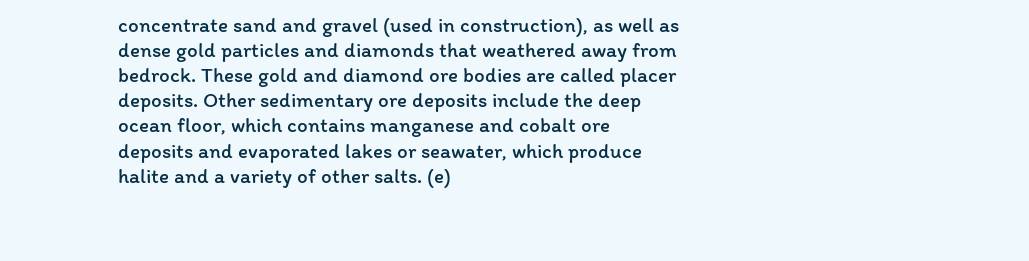concentrate sand and gravel (used in construction), as well as dense gold particles and diamonds that weathered away from bedrock. These gold and diamond ore bodies are called placer deposits. Other sedimentary ore deposits include the deep ocean floor, which contains manganese and cobalt ore deposits and evaporated lakes or seawater, which produce halite and a variety of other salts. (e)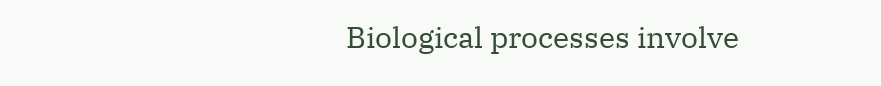Biological processes involve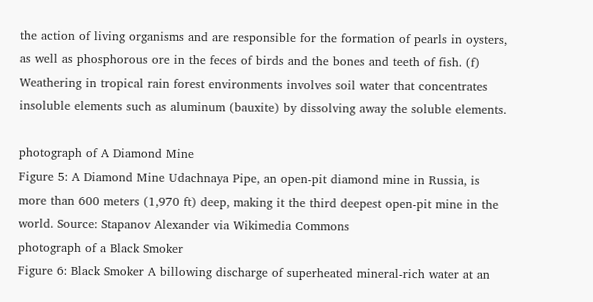the action of living organisms and are responsible for the formation of pearls in oysters, as well as phosphorous ore in the feces of birds and the bones and teeth of fish. (f) Weathering in tropical rain forest environments involves soil water that concentrates insoluble elements such as aluminum (bauxite) by dissolving away the soluble elements.

photograph of A Diamond Mine
Figure 5: A Diamond Mine Udachnaya Pipe, an open-pit diamond mine in Russia, is more than 600 meters (1,970 ft) deep, making it the third deepest open-pit mine in the world. Source: Stapanov Alexander via Wikimedia Commons
photograph of a Black Smoker
Figure 6: Black Smoker A billowing discharge of superheated mineral-rich water at an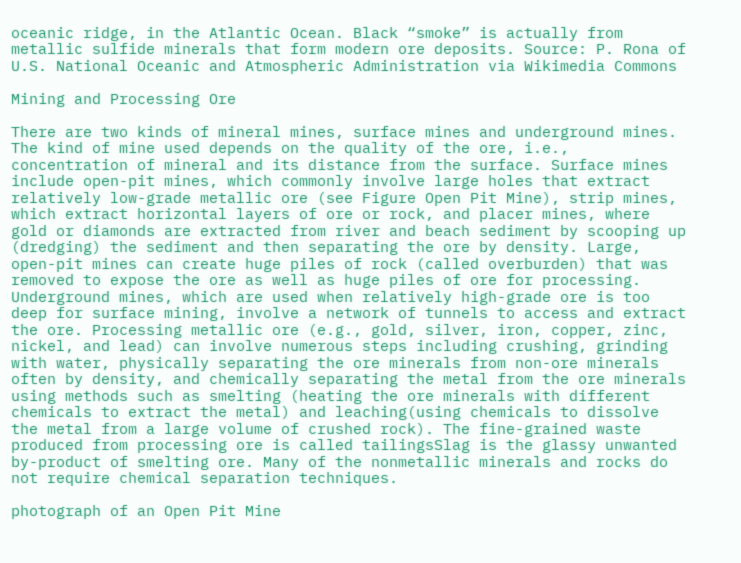oceanic ridge, in the Atlantic Ocean. Black “smoke” is actually from metallic sulfide minerals that form modern ore deposits. Source: P. Rona of U.S. National Oceanic and Atmospheric Administration via Wikimedia Commons

Mining and Processing Ore

There are two kinds of mineral mines, surface mines and underground mines. The kind of mine used depends on the quality of the ore, i.e., concentration of mineral and its distance from the surface. Surface mines include open-pit mines, which commonly involve large holes that extract relatively low-grade metallic ore (see Figure Open Pit Mine), strip mines, which extract horizontal layers of ore or rock, and placer mines, where gold or diamonds are extracted from river and beach sediment by scooping up (dredging) the sediment and then separating the ore by density. Large, open-pit mines can create huge piles of rock (called overburden) that was removed to expose the ore as well as huge piles of ore for processing. Underground mines, which are used when relatively high-grade ore is too deep for surface mining, involve a network of tunnels to access and extract the ore. Processing metallic ore (e.g., gold, silver, iron, copper, zinc, nickel, and lead) can involve numerous steps including crushing, grinding with water, physically separating the ore minerals from non-ore minerals often by density, and chemically separating the metal from the ore minerals using methods such as smelting (heating the ore minerals with different chemicals to extract the metal) and leaching(using chemicals to dissolve the metal from a large volume of crushed rock). The fine-grained waste produced from processing ore is called tailingsSlag is the glassy unwanted by-product of smelting ore. Many of the nonmetallic minerals and rocks do not require chemical separation techniques.

photograph of an Open Pit Mine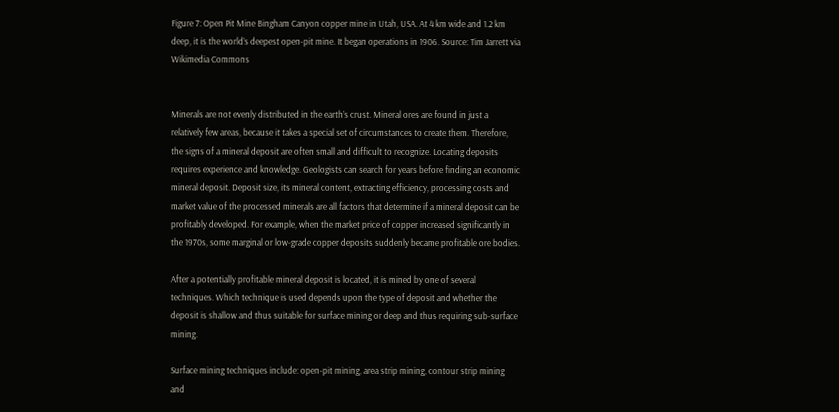Figure 7: Open Pit Mine Bingham Canyon copper mine in Utah, USA. At 4 km wide and 1.2 km deep, it is the world’s deepest open-pit mine. It began operations in 1906. Source: Tim Jarrett via Wikimedia Commons


Minerals are not evenly distributed in the earth’s crust. Mineral ores are found in just a relatively few areas, because it takes a special set of circumstances to create them. Therefore, the signs of a mineral deposit are often small and difficult to recognize. Locating deposits requires experience and knowledge. Geologists can search for years before finding an economic mineral deposit. Deposit size, its mineral content, extracting efficiency, processing costs and market value of the processed minerals are all factors that determine if a mineral deposit can be profitably developed. For example, when the market price of copper increased significantly in the 1970s, some marginal or low-grade copper deposits suddenly became profitable ore bodies.

After a potentially profitable mineral deposit is located, it is mined by one of several techniques. Which technique is used depends upon the type of deposit and whether the deposit is shallow and thus suitable for surface mining or deep and thus requiring sub-surface mining.

Surface mining techniques include: open-pit mining, area strip mining, contour strip mining and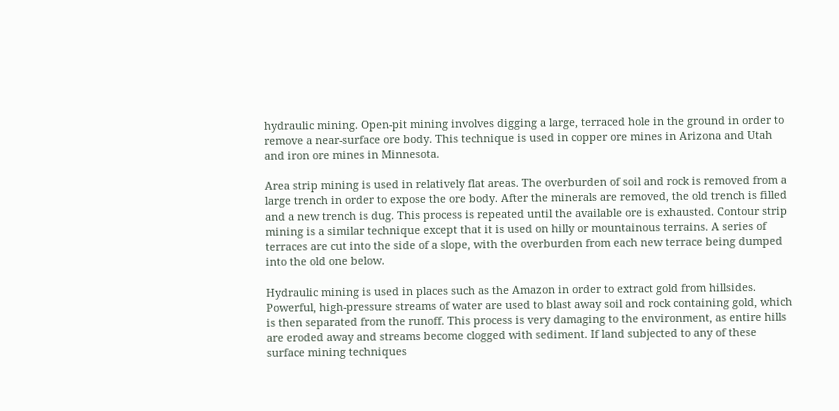hydraulic mining. Open-pit mining involves digging a large, terraced hole in the ground in order to remove a near-surface ore body. This technique is used in copper ore mines in Arizona and Utah and iron ore mines in Minnesota.

Area strip mining is used in relatively flat areas. The overburden of soil and rock is removed from a large trench in order to expose the ore body. After the minerals are removed, the old trench is filled and a new trench is dug. This process is repeated until the available ore is exhausted. Contour strip mining is a similar technique except that it is used on hilly or mountainous terrains. A series of terraces are cut into the side of a slope, with the overburden from each new terrace being dumped into the old one below.

Hydraulic mining is used in places such as the Amazon in order to extract gold from hillsides. Powerful, high-pressure streams of water are used to blast away soil and rock containing gold, which is then separated from the runoff. This process is very damaging to the environment, as entire hills are eroded away and streams become clogged with sediment. If land subjected to any of these surface mining techniques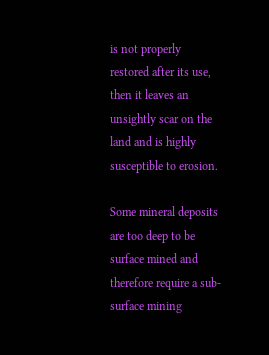is not properly restored after its use, then it leaves an unsightly scar on the land and is highly susceptible to erosion.

Some mineral deposits are too deep to be surface mined and therefore require a sub-surface mining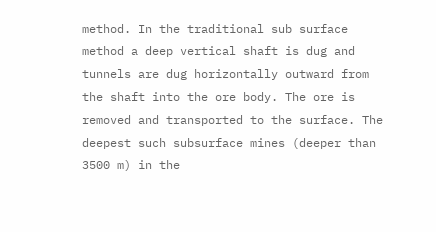method. In the traditional sub surface method a deep vertical shaft is dug and tunnels are dug horizontally outward from the shaft into the ore body. The ore is removed and transported to the surface. The deepest such subsurface mines (deeper than 3500 m) in the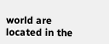world are located in the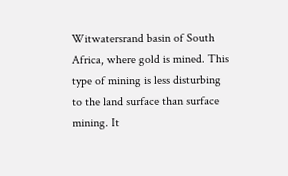Witwatersrand basin of South Africa, where gold is mined. This type of mining is less disturbing to the land surface than surface mining. It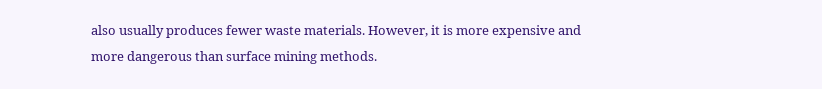also usually produces fewer waste materials. However, it is more expensive and more dangerous than surface mining methods.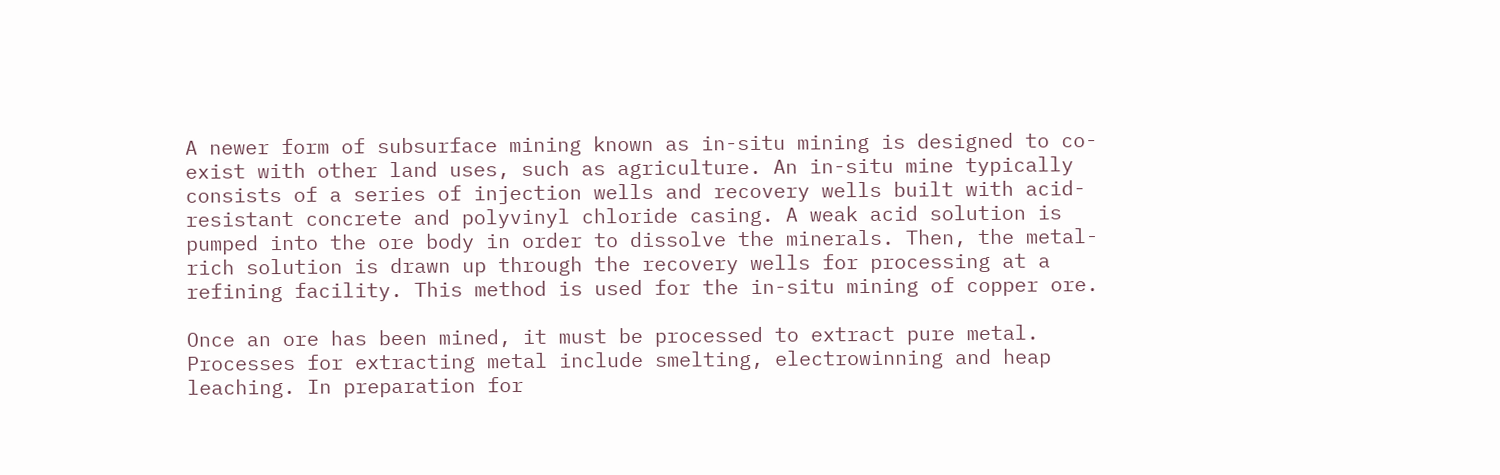A newer form of subsurface mining known as in-situ mining is designed to co-exist with other land uses, such as agriculture. An in-situ mine typically consists of a series of injection wells and recovery wells built with acid-resistant concrete and polyvinyl chloride casing. A weak acid solution is pumped into the ore body in order to dissolve the minerals. Then, the metal-rich solution is drawn up through the recovery wells for processing at a refining facility. This method is used for the in-situ mining of copper ore.

Once an ore has been mined, it must be processed to extract pure metal. Processes for extracting metal include smelting, electrowinning and heap leaching. In preparation for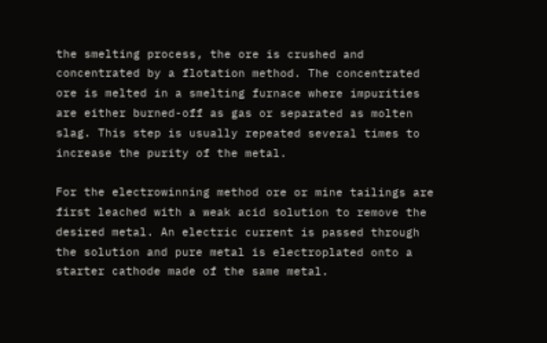the smelting process, the ore is crushed and concentrated by a flotation method. The concentrated ore is melted in a smelting furnace where impurities are either burned-off as gas or separated as molten slag. This step is usually repeated several times to increase the purity of the metal.

For the electrowinning method ore or mine tailings are first leached with a weak acid solution to remove the desired metal. An electric current is passed through the solution and pure metal is electroplated onto a starter cathode made of the same metal.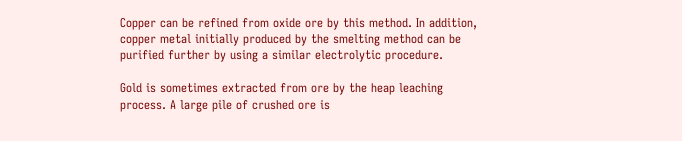Copper can be refined from oxide ore by this method. In addition, copper metal initially produced by the smelting method can be purified further by using a similar electrolytic procedure.

Gold is sometimes extracted from ore by the heap leaching process. A large pile of crushed ore is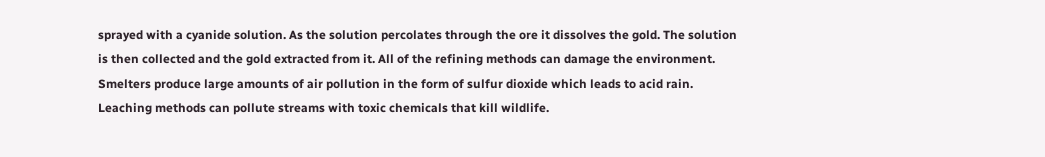sprayed with a cyanide solution. As the solution percolates through the ore it dissolves the gold. The solution is then collected and the gold extracted from it. All of the refining methods can damage the environment. Smelters produce large amounts of air pollution in the form of sulfur dioxide which leads to acid rain. Leaching methods can pollute streams with toxic chemicals that kill wildlife.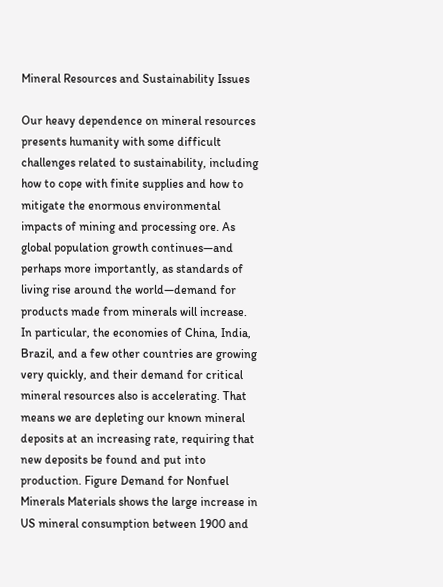Mineral Resources and Sustainability Issues

Our heavy dependence on mineral resources presents humanity with some difficult challenges related to sustainability, including how to cope with finite supplies and how to mitigate the enormous environmental impacts of mining and processing ore. As global population growth continues—and perhaps more importantly, as standards of living rise around the world—demand for products made from minerals will increase. In particular, the economies of China, India, Brazil, and a few other countries are growing very quickly, and their demand for critical mineral resources also is accelerating. That means we are depleting our known mineral deposits at an increasing rate, requiring that new deposits be found and put into production. Figure Demand for Nonfuel Minerals Materials shows the large increase in US mineral consumption between 1900 and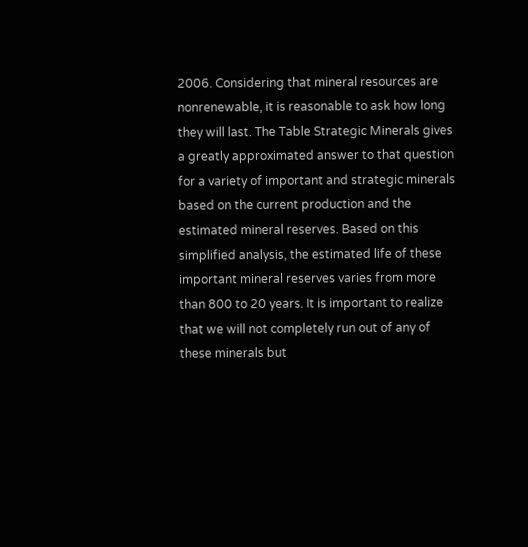2006. Considering that mineral resources are nonrenewable, it is reasonable to ask how long they will last. The Table Strategic Minerals gives a greatly approximated answer to that question for a variety of important and strategic minerals based on the current production and the estimated mineral reserves. Based on this simplified analysis, the estimated life of these important mineral reserves varies from more than 800 to 20 years. It is important to realize that we will not completely run out of any of these minerals but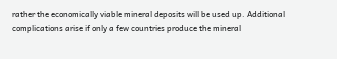rather the economically viable mineral deposits will be used up. Additional complications arise if only a few countries produce the mineral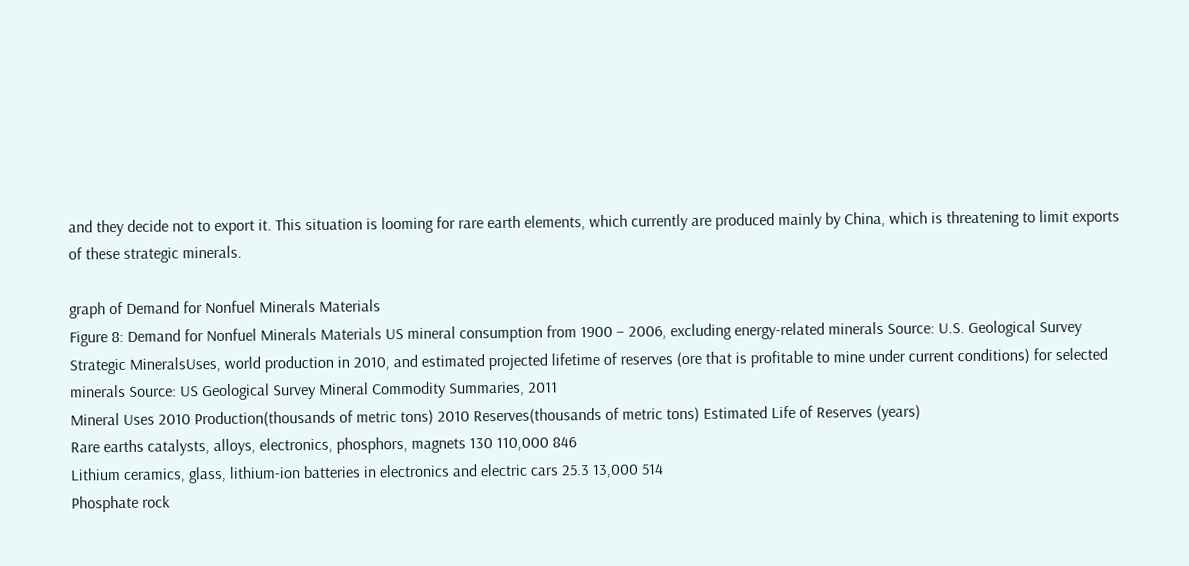and they decide not to export it. This situation is looming for rare earth elements, which currently are produced mainly by China, which is threatening to limit exports of these strategic minerals.

graph of Demand for Nonfuel Minerals Materials
Figure 8: Demand for Nonfuel Minerals Materials US mineral consumption from 1900 – 2006, excluding energy-related minerals Source: U.S. Geological Survey
Strategic MineralsUses, world production in 2010, and estimated projected lifetime of reserves (ore that is profitable to mine under current conditions) for selected minerals Source: US Geological Survey Mineral Commodity Summaries, 2011
Mineral Uses 2010 Production(thousands of metric tons) 2010 Reserves(thousands of metric tons) Estimated Life of Reserves (years)
Rare earths catalysts, alloys, electronics, phosphors, magnets 130 110,000 846
Lithium ceramics, glass, lithium-ion batteries in electronics and electric cars 25.3 13,000 514
Phosphate rock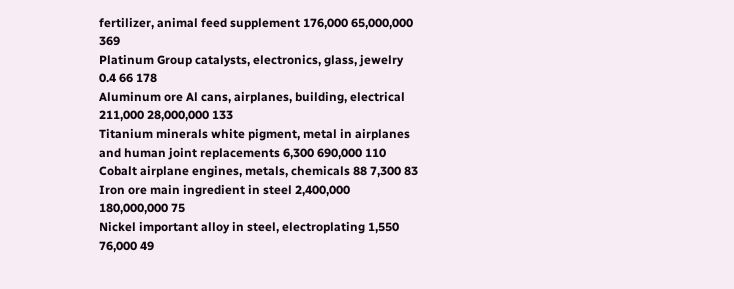fertilizer, animal feed supplement 176,000 65,000,000 369
Platinum Group catalysts, electronics, glass, jewelry 0.4 66 178
Aluminum ore Al cans, airplanes, building, electrical 211,000 28,000,000 133
Titanium minerals white pigment, metal in airplanes and human joint replacements 6,300 690,000 110
Cobalt airplane engines, metals, chemicals 88 7,300 83
Iron ore main ingredient in steel 2,400,000 180,000,000 75
Nickel important alloy in steel, electroplating 1,550 76,000 49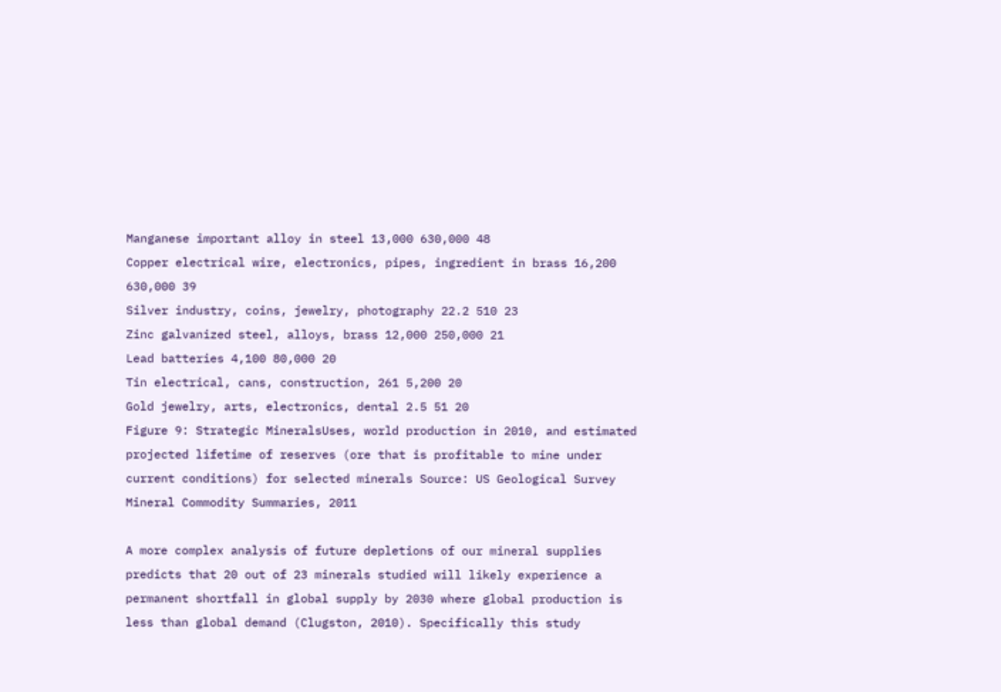Manganese important alloy in steel 13,000 630,000 48
Copper electrical wire, electronics, pipes, ingredient in brass 16,200 630,000 39
Silver industry, coins, jewelry, photography 22.2 510 23
Zinc galvanized steel, alloys, brass 12,000 250,000 21
Lead batteries 4,100 80,000 20
Tin electrical, cans, construction, 261 5,200 20
Gold jewelry, arts, electronics, dental 2.5 51 20
Figure 9: Strategic MineralsUses, world production in 2010, and estimated projected lifetime of reserves (ore that is profitable to mine under current conditions) for selected minerals Source: US Geological Survey Mineral Commodity Summaries, 2011

A more complex analysis of future depletions of our mineral supplies predicts that 20 out of 23 minerals studied will likely experience a permanent shortfall in global supply by 2030 where global production is less than global demand (Clugston, 2010). Specifically this study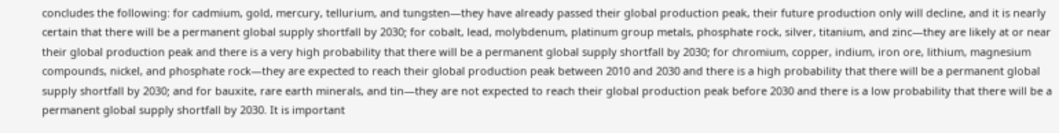concludes the following: for cadmium, gold, mercury, tellurium, and tungsten—they have already passed their global production peak, their future production only will decline, and it is nearly certain that there will be a permanent global supply shortfall by 2030; for cobalt, lead, molybdenum, platinum group metals, phosphate rock, silver, titanium, and zinc—they are likely at or near their global production peak and there is a very high probability that there will be a permanent global supply shortfall by 2030; for chromium, copper, indium, iron ore, lithium, magnesium compounds, nickel, and phosphate rock—they are expected to reach their global production peak between 2010 and 2030 and there is a high probability that there will be a permanent global supply shortfall by 2030; and for bauxite, rare earth minerals, and tin—they are not expected to reach their global production peak before 2030 and there is a low probability that there will be a permanent global supply shortfall by 2030. It is important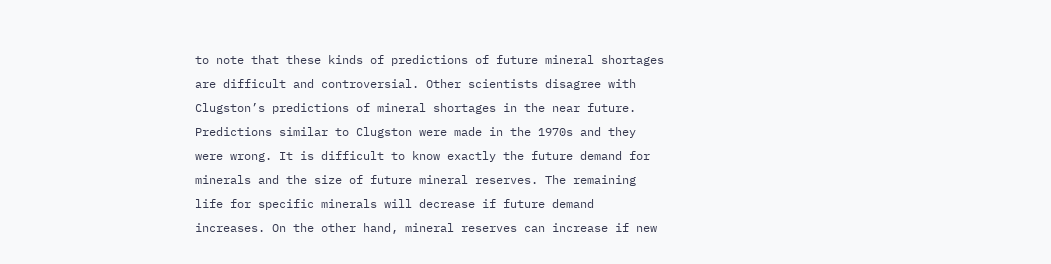to note that these kinds of predictions of future mineral shortages are difficult and controversial. Other scientists disagree with Clugston’s predictions of mineral shortages in the near future. Predictions similar to Clugston were made in the 1970s and they were wrong. It is difficult to know exactly the future demand for minerals and the size of future mineral reserves. The remaining life for specific minerals will decrease if future demand increases. On the other hand, mineral reserves can increase if new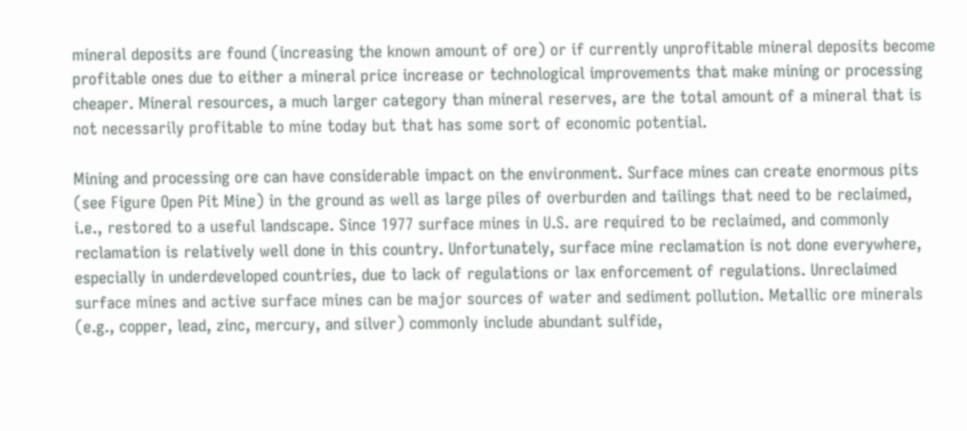mineral deposits are found (increasing the known amount of ore) or if currently unprofitable mineral deposits become profitable ones due to either a mineral price increase or technological improvements that make mining or processing cheaper. Mineral resources, a much larger category than mineral reserves, are the total amount of a mineral that is not necessarily profitable to mine today but that has some sort of economic potential.

Mining and processing ore can have considerable impact on the environment. Surface mines can create enormous pits (see Figure Open Pit Mine) in the ground as well as large piles of overburden and tailings that need to be reclaimed, i.e., restored to a useful landscape. Since 1977 surface mines in U.S. are required to be reclaimed, and commonly reclamation is relatively well done in this country. Unfortunately, surface mine reclamation is not done everywhere, especially in underdeveloped countries, due to lack of regulations or lax enforcement of regulations. Unreclaimed surface mines and active surface mines can be major sources of water and sediment pollution. Metallic ore minerals (e.g., copper, lead, zinc, mercury, and silver) commonly include abundant sulfide,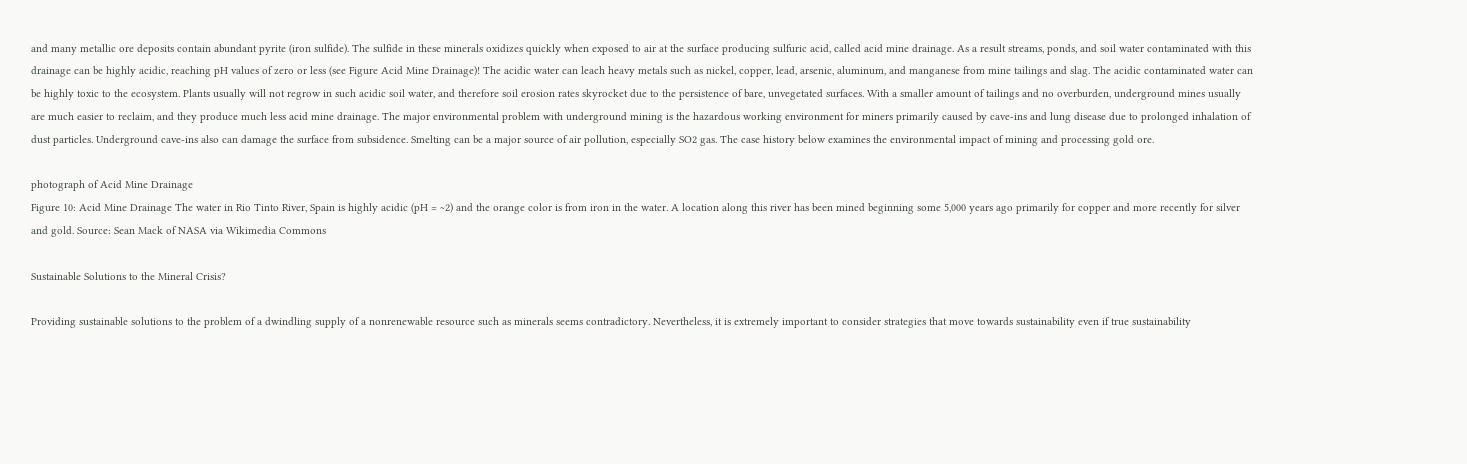and many metallic ore deposits contain abundant pyrite (iron sulfide). The sulfide in these minerals oxidizes quickly when exposed to air at the surface producing sulfuric acid, called acid mine drainage. As a result streams, ponds, and soil water contaminated with this drainage can be highly acidic, reaching pH values of zero or less (see Figure Acid Mine Drainage)! The acidic water can leach heavy metals such as nickel, copper, lead, arsenic, aluminum, and manganese from mine tailings and slag. The acidic contaminated water can be highly toxic to the ecosystem. Plants usually will not regrow in such acidic soil water, and therefore soil erosion rates skyrocket due to the persistence of bare, unvegetated surfaces. With a smaller amount of tailings and no overburden, underground mines usually are much easier to reclaim, and they produce much less acid mine drainage. The major environmental problem with underground mining is the hazardous working environment for miners primarily caused by cave-ins and lung disease due to prolonged inhalation of dust particles. Underground cave-ins also can damage the surface from subsidence. Smelting can be a major source of air pollution, especially SO2 gas. The case history below examines the environmental impact of mining and processing gold ore.

photograph of Acid Mine Drainage
Figure 10: Acid Mine Drainage The water in Rio Tinto River, Spain is highly acidic (pH = ~2) and the orange color is from iron in the water. A location along this river has been mined beginning some 5,000 years ago primarily for copper and more recently for silver and gold. Source: Sean Mack of NASA via Wikimedia Commons

Sustainable Solutions to the Mineral Crisis?

Providing sustainable solutions to the problem of a dwindling supply of a nonrenewable resource such as minerals seems contradictory. Nevertheless, it is extremely important to consider strategies that move towards sustainability even if true sustainability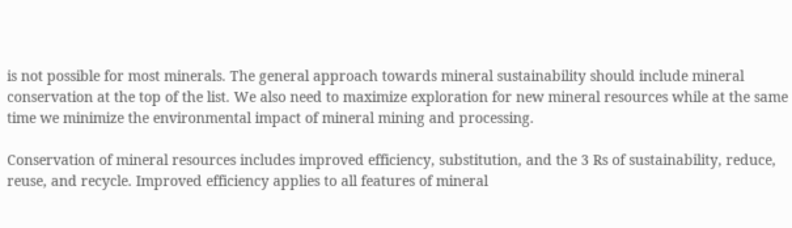is not possible for most minerals. The general approach towards mineral sustainability should include mineral conservation at the top of the list. We also need to maximize exploration for new mineral resources while at the same time we minimize the environmental impact of mineral mining and processing.

Conservation of mineral resources includes improved efficiency, substitution, and the 3 Rs of sustainability, reduce, reuse, and recycle. Improved efficiency applies to all features of mineral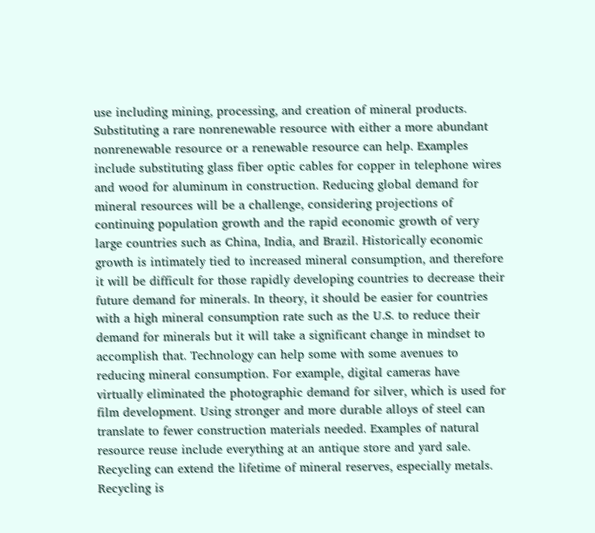use including mining, processing, and creation of mineral products. Substituting a rare nonrenewable resource with either a more abundant nonrenewable resource or a renewable resource can help. Examples include substituting glass fiber optic cables for copper in telephone wires and wood for aluminum in construction. Reducing global demand for mineral resources will be a challenge, considering projections of continuing population growth and the rapid economic growth of very large countries such as China, India, and Brazil. Historically economic growth is intimately tied to increased mineral consumption, and therefore it will be difficult for those rapidly developing countries to decrease their future demand for minerals. In theory, it should be easier for countries with a high mineral consumption rate such as the U.S. to reduce their demand for minerals but it will take a significant change in mindset to accomplish that. Technology can help some with some avenues to reducing mineral consumption. For example, digital cameras have virtually eliminated the photographic demand for silver, which is used for film development. Using stronger and more durable alloys of steel can translate to fewer construction materials needed. Examples of natural resource reuse include everything at an antique store and yard sale. Recycling can extend the lifetime of mineral reserves, especially metals. Recycling is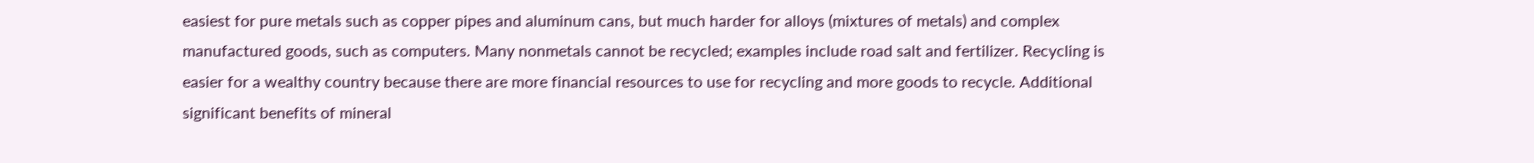easiest for pure metals such as copper pipes and aluminum cans, but much harder for alloys (mixtures of metals) and complex manufactured goods, such as computers. Many nonmetals cannot be recycled; examples include road salt and fertilizer. Recycling is easier for a wealthy country because there are more financial resources to use for recycling and more goods to recycle. Additional significant benefits of mineral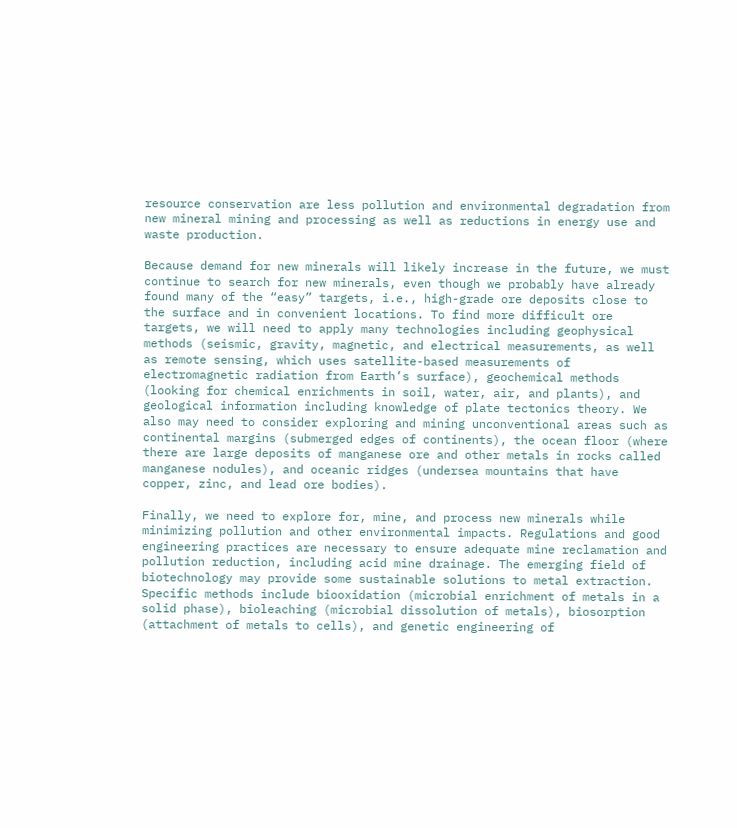resource conservation are less pollution and environmental degradation from new mineral mining and processing as well as reductions in energy use and waste production.

Because demand for new minerals will likely increase in the future, we must continue to search for new minerals, even though we probably have already found many of the “easy” targets, i.e., high-grade ore deposits close to the surface and in convenient locations. To find more difficult ore targets, we will need to apply many technologies including geophysical methods (seismic, gravity, magnetic, and electrical measurements, as well as remote sensing, which uses satellite-based measurements of electromagnetic radiation from Earth’s surface), geochemical methods (looking for chemical enrichments in soil, water, air, and plants), and geological information including knowledge of plate tectonics theory. We also may need to consider exploring and mining unconventional areas such as continental margins (submerged edges of continents), the ocean floor (where there are large deposits of manganese ore and other metals in rocks called manganese nodules), and oceanic ridges (undersea mountains that have copper, zinc, and lead ore bodies).

Finally, we need to explore for, mine, and process new minerals while minimizing pollution and other environmental impacts. Regulations and good engineering practices are necessary to ensure adequate mine reclamation and pollution reduction, including acid mine drainage. The emerging field of biotechnology may provide some sustainable solutions to metal extraction. Specific methods include biooxidation (microbial enrichment of metals in a solid phase), bioleaching (microbial dissolution of metals), biosorption (attachment of metals to cells), and genetic engineering of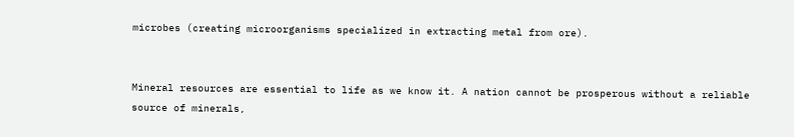microbes (creating microorganisms specialized in extracting metal from ore).


Mineral resources are essential to life as we know it. A nation cannot be prosperous without a reliable source of minerals,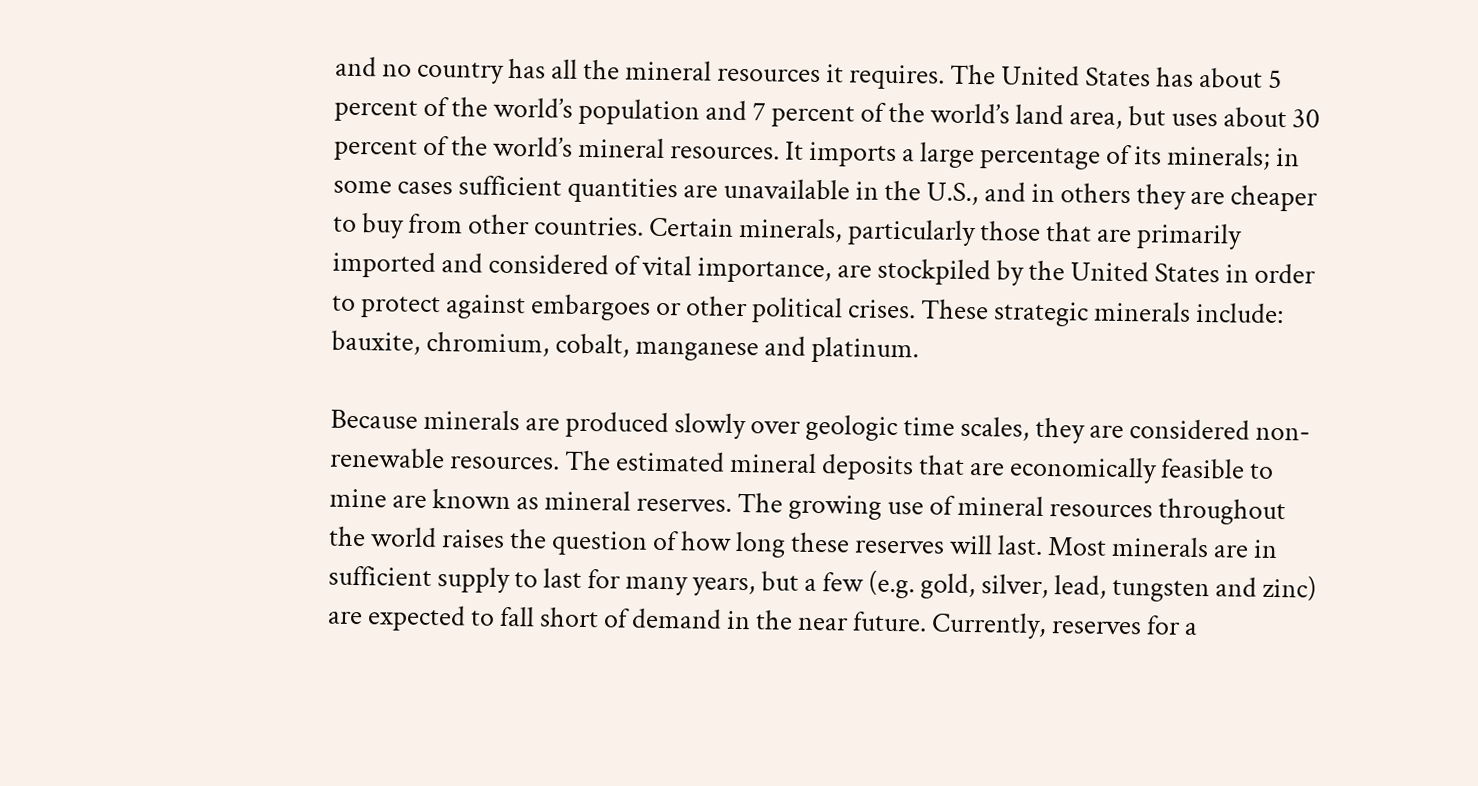and no country has all the mineral resources it requires. The United States has about 5 percent of the world’s population and 7 percent of the world’s land area, but uses about 30 percent of the world’s mineral resources. It imports a large percentage of its minerals; in some cases sufficient quantities are unavailable in the U.S., and in others they are cheaper to buy from other countries. Certain minerals, particularly those that are primarily imported and considered of vital importance, are stockpiled by the United States in order to protect against embargoes or other political crises. These strategic minerals include: bauxite, chromium, cobalt, manganese and platinum.

Because minerals are produced slowly over geologic time scales, they are considered non-renewable resources. The estimated mineral deposits that are economically feasible to mine are known as mineral reserves. The growing use of mineral resources throughout the world raises the question of how long these reserves will last. Most minerals are in sufficient supply to last for many years, but a few (e.g. gold, silver, lead, tungsten and zinc) are expected to fall short of demand in the near future. Currently, reserves for a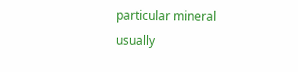particular mineral usually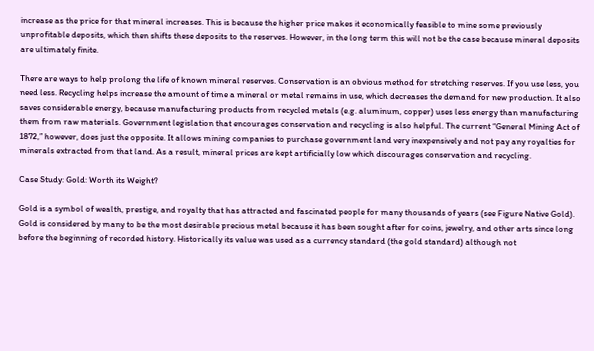increase as the price for that mineral increases. This is because the higher price makes it economically feasible to mine some previously unprofitable deposits, which then shifts these deposits to the reserves. However, in the long term this will not be the case because mineral deposits are ultimately finite.

There are ways to help prolong the life of known mineral reserves. Conservation is an obvious method for stretching reserves. If you use less, you need less. Recycling helps increase the amount of time a mineral or metal remains in use, which decreases the demand for new production. It also saves considerable energy, because manufacturing products from recycled metals (e.g. aluminum, copper) uses less energy than manufacturing them from raw materials. Government legislation that encourages conservation and recycling is also helpful. The current “General Mining Act of 1872,” however, does just the opposite. It allows mining companies to purchase government land very inexpensively and not pay any royalties for minerals extracted from that land. As a result, mineral prices are kept artificially low which discourages conservation and recycling.

Case Study: Gold: Worth its Weight?

Gold is a symbol of wealth, prestige, and royalty that has attracted and fascinated people for many thousands of years (see Figure Native Gold). Gold is considered by many to be the most desirable precious metal because it has been sought after for coins, jewelry, and other arts since long before the beginning of recorded history. Historically its value was used as a currency standard (the gold standard) although not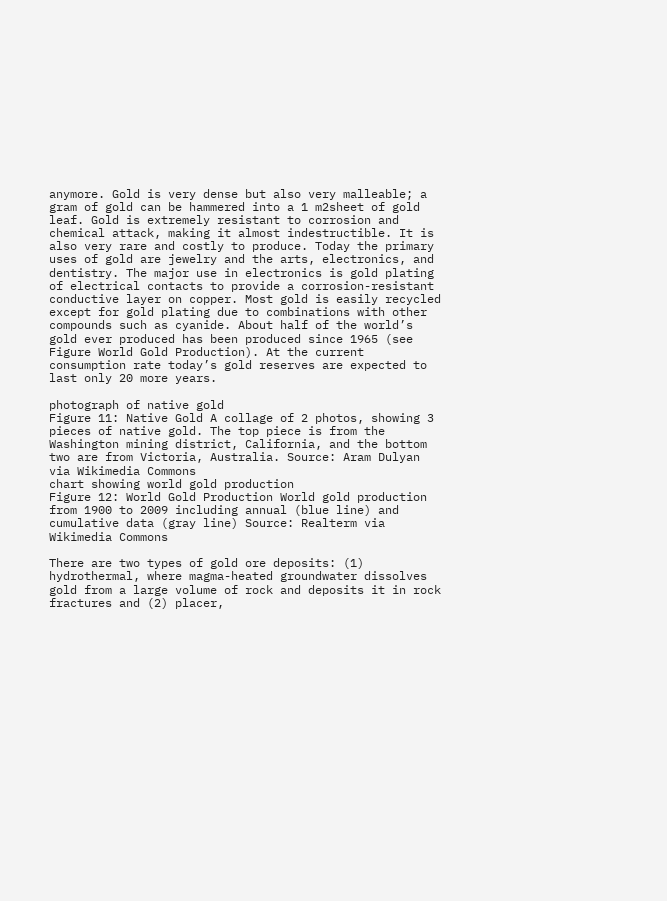anymore. Gold is very dense but also very malleable; a gram of gold can be hammered into a 1 m2sheet of gold leaf. Gold is extremely resistant to corrosion and chemical attack, making it almost indestructible. It is also very rare and costly to produce. Today the primary uses of gold are jewelry and the arts, electronics, and dentistry. The major use in electronics is gold plating of electrical contacts to provide a corrosion-resistant conductive layer on copper. Most gold is easily recycled except for gold plating due to combinations with other compounds such as cyanide. About half of the world’s gold ever produced has been produced since 1965 (see Figure World Gold Production). At the current consumption rate today’s gold reserves are expected to last only 20 more years.

photograph of native gold
Figure 11: Native Gold A collage of 2 photos, showing 3 pieces of native gold. The top piece is from the Washington mining district, California, and the bottom two are from Victoria, Australia. Source: Aram Dulyan via Wikimedia Commons
chart showing world gold production
Figure 12: World Gold Production World gold production from 1900 to 2009 including annual (blue line) and cumulative data (gray line) Source: Realterm via Wikimedia Commons

There are two types of gold ore deposits: (1) hydrothermal, where magma-heated groundwater dissolves gold from a large volume of rock and deposits it in rock fractures and (2) placer,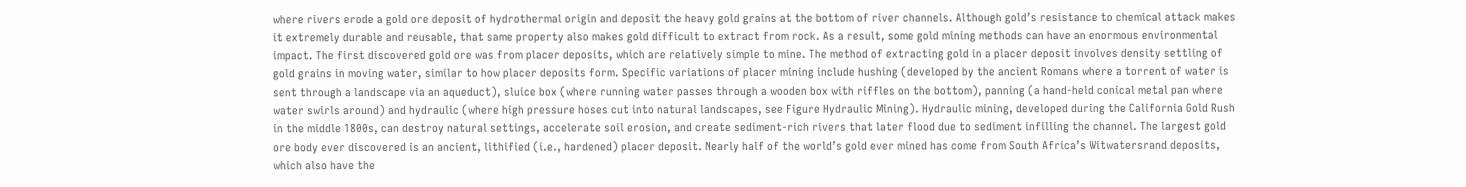where rivers erode a gold ore deposit of hydrothermal origin and deposit the heavy gold grains at the bottom of river channels. Although gold’s resistance to chemical attack makes it extremely durable and reusable, that same property also makes gold difficult to extract from rock. As a result, some gold mining methods can have an enormous environmental impact. The first discovered gold ore was from placer deposits, which are relatively simple to mine. The method of extracting gold in a placer deposit involves density settling of gold grains in moving water, similar to how placer deposits form. Specific variations of placer mining include hushing (developed by the ancient Romans where a torrent of water is sent through a landscape via an aqueduct), sluice box (where running water passes through a wooden box with riffles on the bottom), panning (a hand-held conical metal pan where water swirls around) and hydraulic (where high pressure hoses cut into natural landscapes, see Figure Hydraulic Mining). Hydraulic mining, developed during the California Gold Rush in the middle 1800s, can destroy natural settings, accelerate soil erosion, and create sediment-rich rivers that later flood due to sediment infilling the channel. The largest gold ore body ever discovered is an ancient, lithified (i.e., hardened) placer deposit. Nearly half of the world’s gold ever mined has come from South Africa’s Witwatersrand deposits, which also have the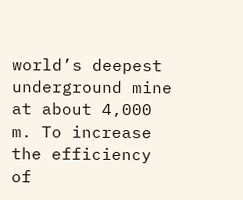world’s deepest underground mine at about 4,000 m. To increase the efficiency of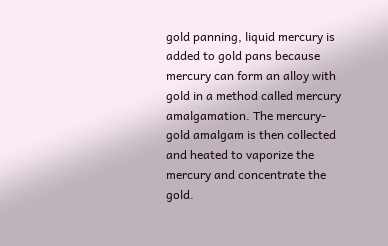gold panning, liquid mercury is added to gold pans because mercury can form an alloy with gold in a method called mercury amalgamation. The mercury-gold amalgam is then collected and heated to vaporize the mercury and concentrate the gold.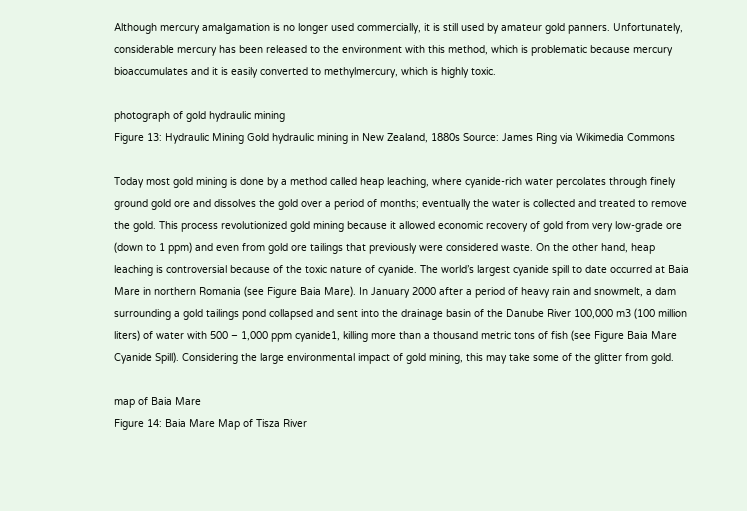Although mercury amalgamation is no longer used commercially, it is still used by amateur gold panners. Unfortunately, considerable mercury has been released to the environment with this method, which is problematic because mercury bioaccumulates and it is easily converted to methylmercury, which is highly toxic.

photograph of gold hydraulic mining
Figure 13: Hydraulic Mining Gold hydraulic mining in New Zealand, 1880s Source: James Ring via Wikimedia Commons

Today most gold mining is done by a method called heap leaching, where cyanide-rich water percolates through finely ground gold ore and dissolves the gold over a period of months; eventually the water is collected and treated to remove the gold. This process revolutionized gold mining because it allowed economic recovery of gold from very low-grade ore (down to 1 ppm) and even from gold ore tailings that previously were considered waste. On the other hand, heap leaching is controversial because of the toxic nature of cyanide. The world’s largest cyanide spill to date occurred at Baia Mare in northern Romania (see Figure Baia Mare). In January 2000 after a period of heavy rain and snowmelt, a dam surrounding a gold tailings pond collapsed and sent into the drainage basin of the Danube River 100,000 m3 (100 million liters) of water with 500 – 1,000 ppm cyanide1, killing more than a thousand metric tons of fish (see Figure Baia Mare Cyanide Spill). Considering the large environmental impact of gold mining, this may take some of the glitter from gold.

map of Baia Mare
Figure 14: Baia Mare Map of Tisza River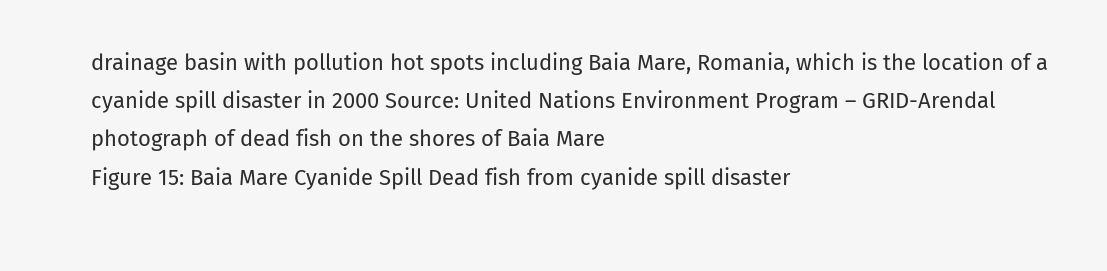drainage basin with pollution hot spots including Baia Mare, Romania, which is the location of a cyanide spill disaster in 2000 Source: United Nations Environment Program – GRID-Arendal
photograph of dead fish on the shores of Baia Mare
Figure 15: Baia Mare Cyanide Spill Dead fish from cyanide spill disaster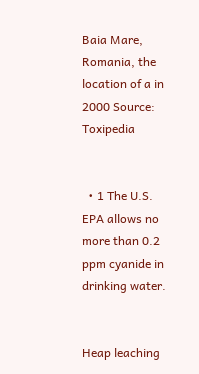Baia Mare, Romania, the location of a in 2000 Source: Toxipedia


  • 1 The U.S. EPA allows no more than 0.2 ppm cyanide in drinking water.


Heap leaching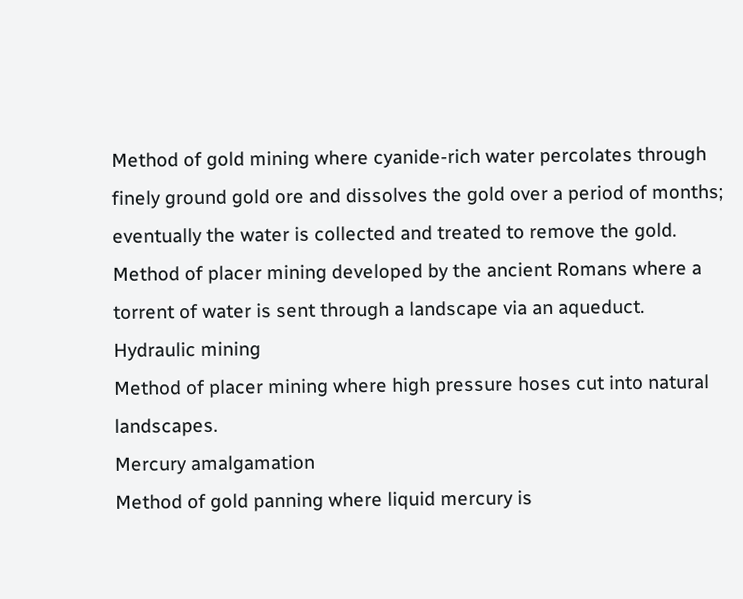Method of gold mining where cyanide-rich water percolates through finely ground gold ore and dissolves the gold over a period of months; eventually the water is collected and treated to remove the gold.
Method of placer mining developed by the ancient Romans where a torrent of water is sent through a landscape via an aqueduct.
Hydraulic mining
Method of placer mining where high pressure hoses cut into natural landscapes.
Mercury amalgamation
Method of gold panning where liquid mercury is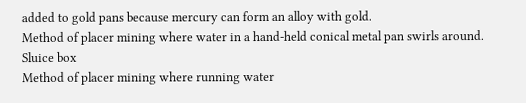added to gold pans because mercury can form an alloy with gold.
Method of placer mining where water in a hand-held conical metal pan swirls around.
Sluice box
Method of placer mining where running water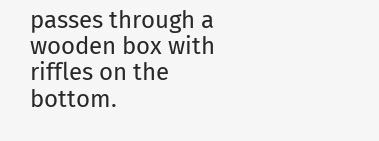passes through a wooden box with riffles on the bottom.